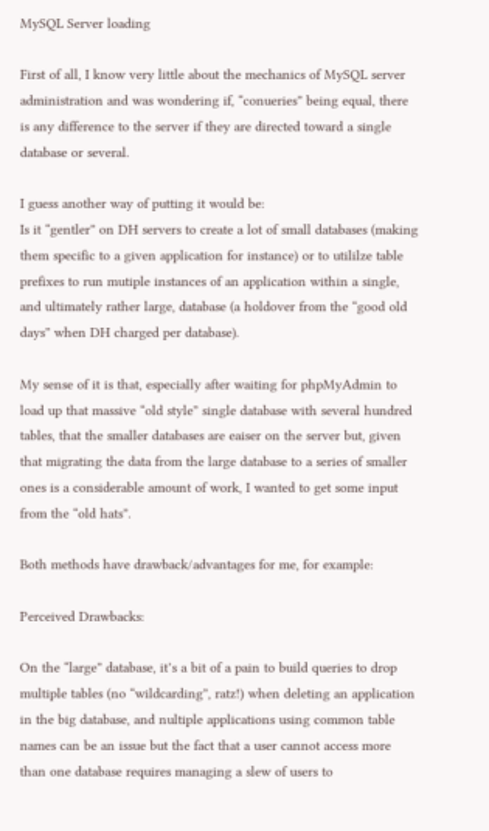MySQL Server loading

First of all, I know very little about the mechanics of MySQL server administration and was wondering if, “conueries” being equal, there is any difference to the server if they are directed toward a single database or several.

I guess another way of putting it would be:
Is it “gentler” on DH servers to create a lot of small databases (making them specific to a given application for instance) or to utililze table prefixes to run mutiple instances of an application within a single, and ultimately rather large, database (a holdover from the “good old days” when DH charged per database).

My sense of it is that, especially after waiting for phpMyAdmin to load up that massive “old style” single database with several hundred tables, that the smaller databases are eaiser on the server but, given that migrating the data from the large database to a series of smaller ones is a considerable amount of work, I wanted to get some input from the “old hats”.

Both methods have drawback/advantages for me, for example:

Perceived Drawbacks:

On the “large” database, it’s a bit of a pain to build queries to drop multiple tables (no “wildcarding”, ratz!) when deleting an application in the big database, and nultiple applications using common table names can be an issue but the fact that a user cannot access more than one database requires managing a slew of users to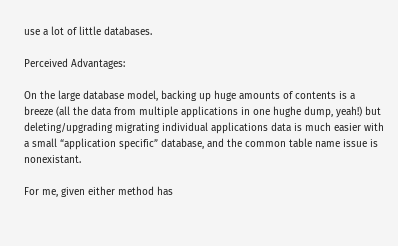use a lot of little databases.

Perceived Advantages:

On the large database model, backing up huge amounts of contents is a breeze (all the data from multiple applications in one hughe dump, yeah!) but deleting/upgrading migrating individual applications data is much easier with a small “application specific” database, and the common table name issue is nonexistant.

For me, given either method has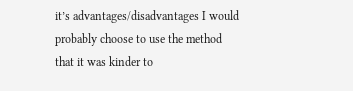it’s advantages/disadvantages I would probably choose to use the method that it was kinder to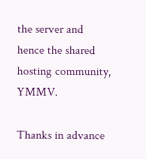the server and hence the shared hosting community, YMMV.

Thanks in advance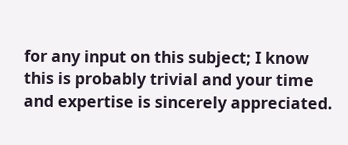for any input on this subject; I know this is probably trivial and your time and expertise is sincerely appreciated.